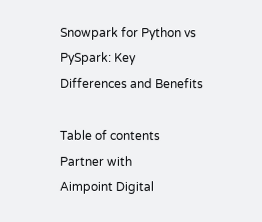Snowpark for Python vs PySpark: Key Differences and Benefits

Table of contents
Partner with
Aimpoint Digital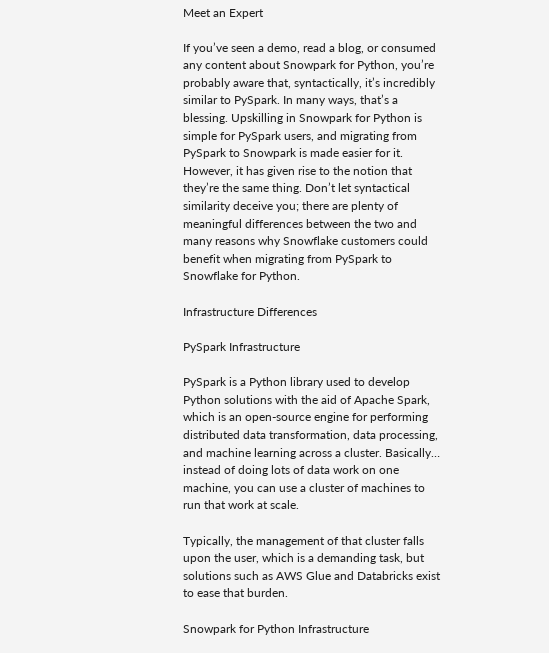Meet an Expert

If you’ve seen a demo, read a blog, or consumed any content about Snowpark for Python, you’re probably aware that, syntactically, it’s incredibly similar to PySpark. In many ways, that’s a blessing. Upskilling in Snowpark for Python is simple for PySpark users, and migrating from PySpark to Snowpark is made easier for it. However, it has given rise to the notion that they’re the same thing. Don’t let syntactical similarity deceive you; there are plenty of meaningful differences between the two and many reasons why Snowflake customers could benefit when migrating from PySpark to Snowflake for Python.

Infrastructure Differences

PySpark Infrastructure

PySpark is a Python library used to develop Python solutions with the aid of Apache Spark, which is an open-source engine for performing distributed data transformation, data processing, and machine learning across a cluster. Basically… instead of doing lots of data work on one machine, you can use a cluster of machines to run that work at scale.

Typically, the management of that cluster falls upon the user, which is a demanding task, but solutions such as AWS Glue and Databricks exist to ease that burden.

Snowpark for Python Infrastructure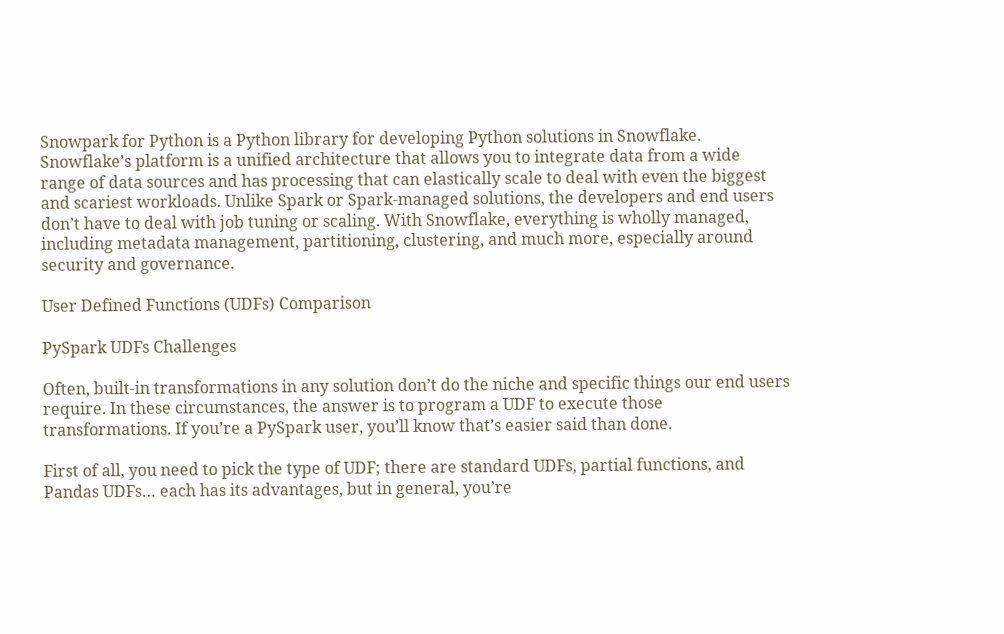Snowpark for Python is a Python library for developing Python solutions in Snowflake. Snowflake’s platform is a unified architecture that allows you to integrate data from a wide range of data sources and has processing that can elastically scale to deal with even the biggest and scariest workloads. Unlike Spark or Spark-managed solutions, the developers and end users don’t have to deal with job tuning or scaling. With Snowflake, everything is wholly managed, including metadata management, partitioning, clustering, and much more, especially around security and governance.

User Defined Functions (UDFs) Comparison

PySpark UDFs Challenges

Often, built-in transformations in any solution don’t do the niche and specific things our end users require. In these circumstances, the answer is to program a UDF to execute those transformations. If you’re a PySpark user, you’ll know that’s easier said than done.

First of all, you need to pick the type of UDF; there are standard UDFs, partial functions, and Pandas UDFs… each has its advantages, but in general, you’re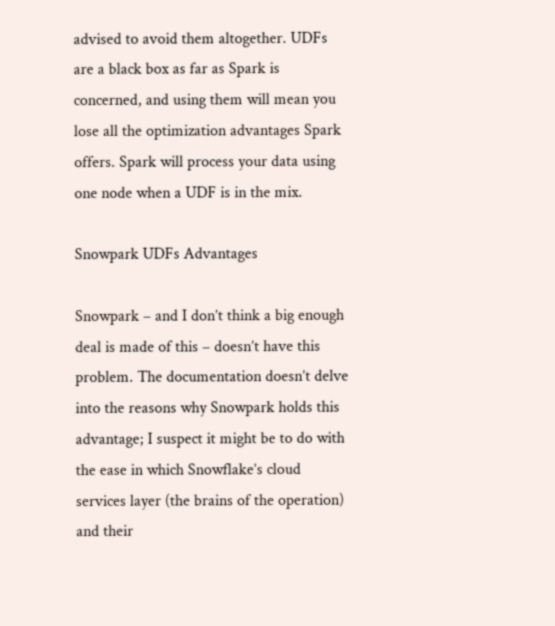advised to avoid them altogether. UDFs are a black box as far as Spark is concerned, and using them will mean you lose all the optimization advantages Spark offers. Spark will process your data using one node when a UDF is in the mix.

Snowpark UDFs Advantages

Snowpark – and I don’t think a big enough deal is made of this – doesn’t have this problem. The documentation doesn’t delve into the reasons why Snowpark holds this advantage; I suspect it might be to do with the ease in which Snowflake’s cloud services layer (the brains of the operation) and their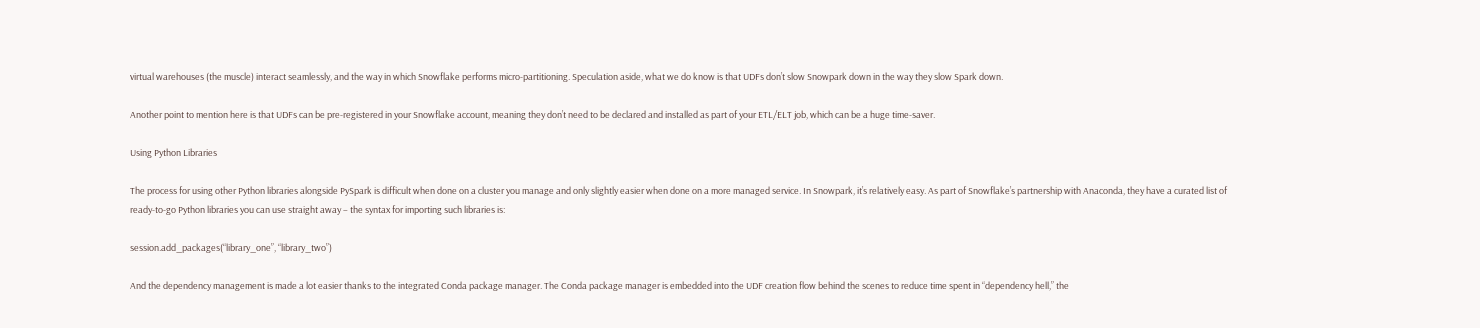virtual warehouses (the muscle) interact seamlessly, and the way in which Snowflake performs micro-partitioning. Speculation aside, what we do know is that UDFs don’t slow Snowpark down in the way they slow Spark down.

Another point to mention here is that UDFs can be pre-registered in your Snowflake account, meaning they don’t need to be declared and installed as part of your ETL/ELT job, which can be a huge time-saver.

Using Python Libraries

The process for using other Python libraries alongside PySpark is difficult when done on a cluster you manage and only slightly easier when done on a more managed service. In Snowpark, it’s relatively easy. As part of Snowflake’s partnership with Anaconda, they have a curated list of ready-to-go Python libraries you can use straight away – the syntax for importing such libraries is:

session.add_packages(“library_one”, “library_two”)

And the dependency management is made a lot easier thanks to the integrated Conda package manager. The Conda package manager is embedded into the UDF creation flow behind the scenes to reduce time spent in “dependency hell,” the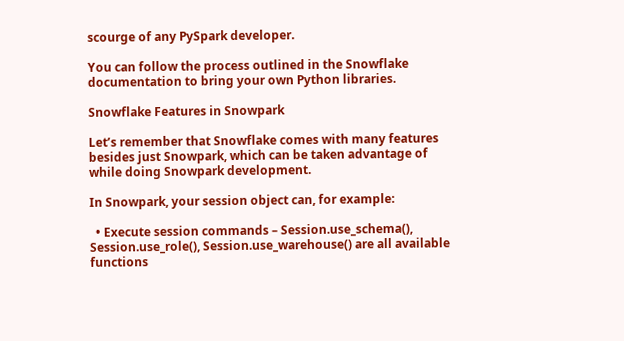scourge of any PySpark developer.

You can follow the process outlined in the Snowflake documentation to bring your own Python libraries.

Snowflake Features in Snowpark

Let’s remember that Snowflake comes with many features besides just Snowpark, which can be taken advantage of while doing Snowpark development.

In Snowpark, your session object can, for example:

  • Execute session commands – Session.use_schema(), Session.use_role(), Session.use_warehouse() are all available functions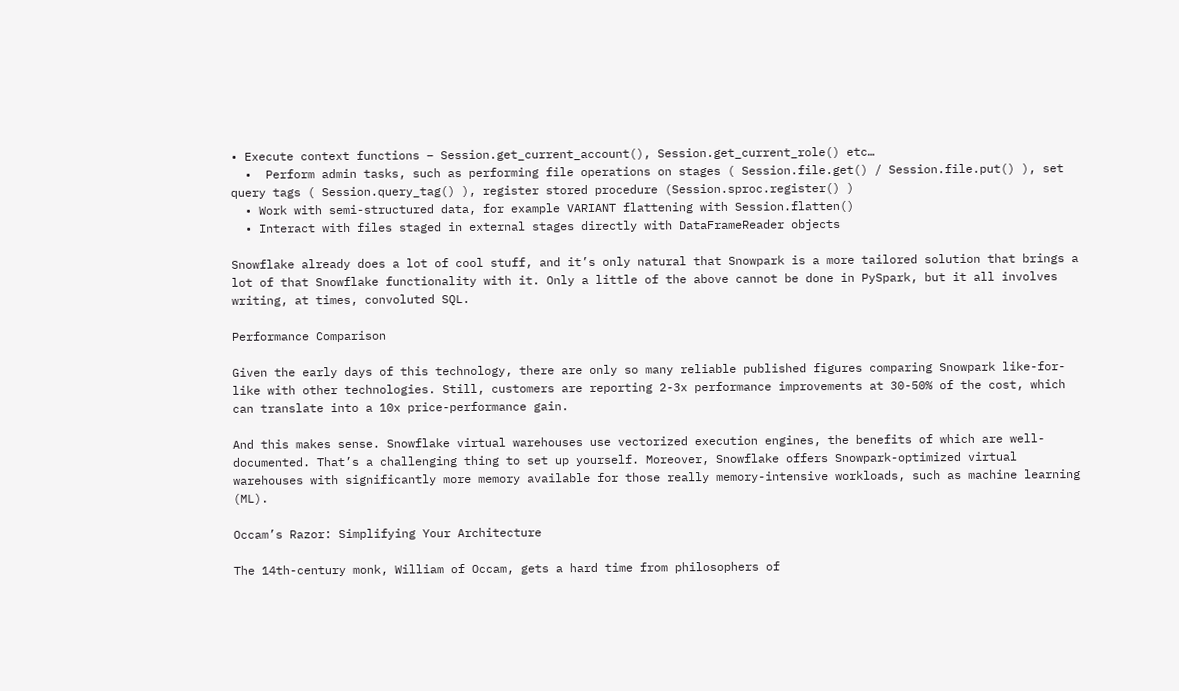• Execute context functions – Session.get_current_account(), Session.get_current_role() etc…
  •  Perform admin tasks, such as performing file operations on stages ( Session.file.get() / Session.file.put() ), set query tags ( Session.query_tag() ), register stored procedure (Session.sproc.register() )
  • Work with semi-structured data, for example VARIANT flattening with Session.flatten()
  • Interact with files staged in external stages directly with DataFrameReader objects

Snowflake already does a lot of cool stuff, and it’s only natural that Snowpark is a more tailored solution that brings a lot of that Snowflake functionality with it. Only a little of the above cannot be done in PySpark, but it all involves writing, at times, convoluted SQL.

Performance Comparison

Given the early days of this technology, there are only so many reliable published figures comparing Snowpark like-for-like with other technologies. Still, customers are reporting 2-3x performance improvements at 30-50% of the cost, which can translate into a 10x price-performance gain.

And this makes sense. Snowflake virtual warehouses use vectorized execution engines, the benefits of which are well-documented. That’s a challenging thing to set up yourself. Moreover, Snowflake offers Snowpark-optimized virtual warehouses with significantly more memory available for those really memory-intensive workloads, such as machine learning (ML).

Occam’s Razor: Simplifying Your Architecture

The 14th-century monk, William of Occam, gets a hard time from philosophers of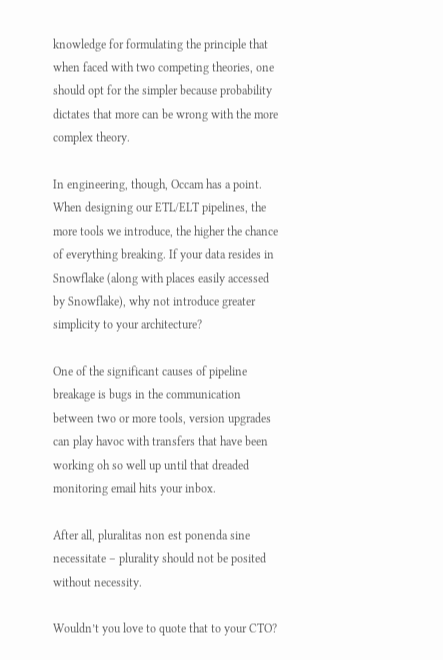knowledge for formulating the principle that when faced with two competing theories, one should opt for the simpler because probability dictates that more can be wrong with the more complex theory.

In engineering, though, Occam has a point. When designing our ETL/ELT pipelines, the more tools we introduce, the higher the chance of everything breaking. If your data resides in Snowflake (along with places easily accessed by Snowflake), why not introduce greater simplicity to your architecture?

One of the significant causes of pipeline breakage is bugs in the communication between two or more tools, version upgrades can play havoc with transfers that have been working oh so well up until that dreaded monitoring email hits your inbox.

After all, pluralitas non est ponenda sine necessitate – plurality should not be posited without necessity.

Wouldn’t you love to quote that to your CTO?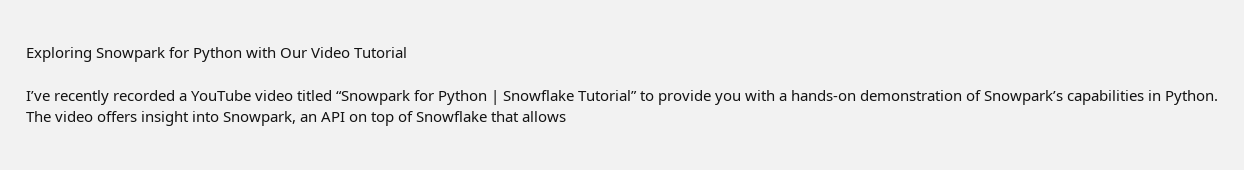Exploring Snowpark for Python with Our Video Tutorial

I’ve recently recorded a YouTube video titled “Snowpark for Python | Snowflake Tutorial” to provide you with a hands-on demonstration of Snowpark’s capabilities in Python. The video offers insight into Snowpark, an API on top of Snowflake that allows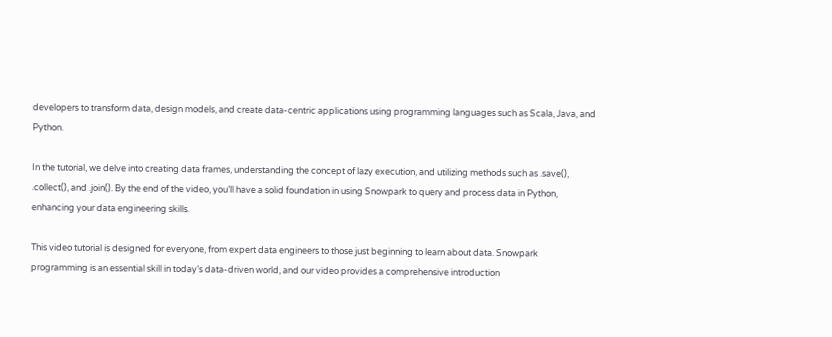developers to transform data, design models, and create data-centric applications using programming languages such as Scala, Java, and Python.

In the tutorial, we delve into creating data frames, understanding the concept of lazy execution, and utilizing methods such as .save(), .collect(), and .join(). By the end of the video, you’ll have a solid foundation in using Snowpark to query and process data in Python, enhancing your data engineering skills.

This video tutorial is designed for everyone, from expert data engineers to those just beginning to learn about data. Snowpark programming is an essential skill in today’s data-driven world, and our video provides a comprehensive introduction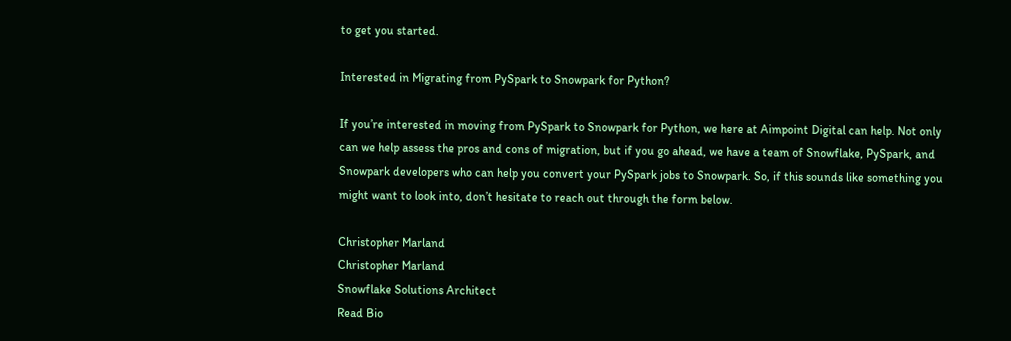to get you started.

Interested in Migrating from PySpark to Snowpark for Python?

If you’re interested in moving from PySpark to Snowpark for Python, we here at Aimpoint Digital can help. Not only can we help assess the pros and cons of migration, but if you go ahead, we have a team of Snowflake, PySpark, and Snowpark developers who can help you convert your PySpark jobs to Snowpark. So, if this sounds like something you might want to look into, don’t hesitate to reach out through the form below.

Christopher Marland
Christopher Marland
Snowflake Solutions Architect
Read Bio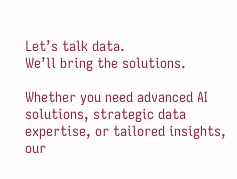Let’s talk data.
We’ll bring the solutions.

Whether you need advanced AI solutions, strategic data expertise, or tailored insights, our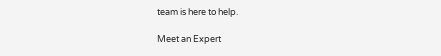team is here to help.

Meet an Expert